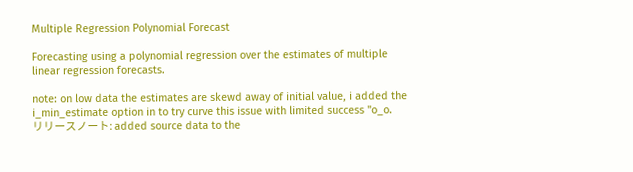Multiple Regression Polynomial Forecast

Forecasting using a polynomial regression over the estimates of multiple linear regression forecasts.

note: on low data the estimates are skewd away of initial value, i added the i_min_estimate option in to try curve this issue with limited success "o_o.
リリースノート: added source data to the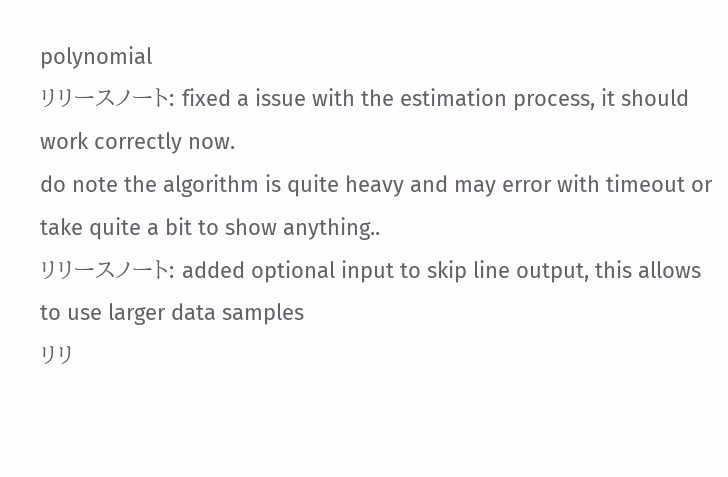polynomial
リリースノート: fixed a issue with the estimation process, it should work correctly now.
do note the algorithm is quite heavy and may error with timeout or take quite a bit to show anything..
リリースノート: added optional input to skip line output, this allows to use larger data samples
リリ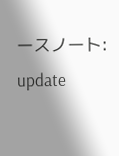ースノート: update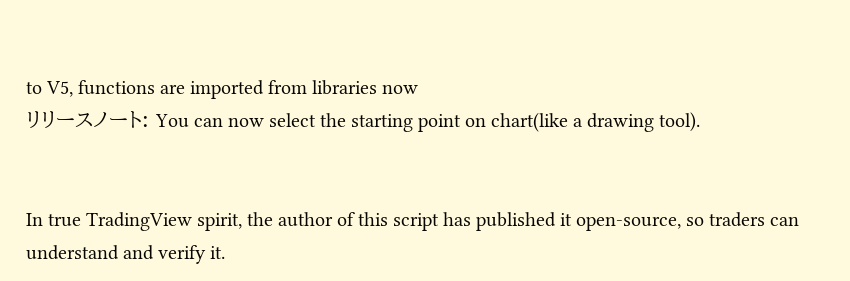to V5, functions are imported from libraries now
リリースノート: You can now select the starting point on chart(like a drawing tool).


In true TradingView spirit, the author of this script has published it open-source, so traders can understand and verify it.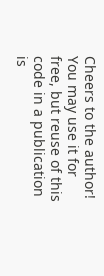Cheers to the author! You may use it for free, but reuse of this code in a publication is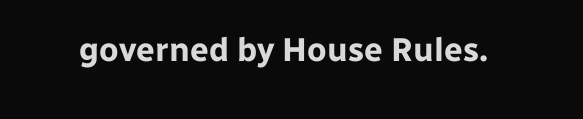governed by House Rules.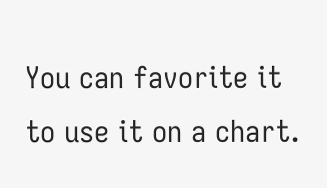You can favorite it to use it on a chart.